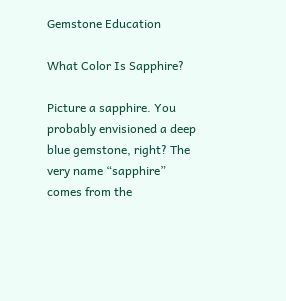Gemstone Education

What Color Is Sapphire?

Picture a sapphire. You probably envisioned a deep blue gemstone, right? The very name “sapphire” comes from the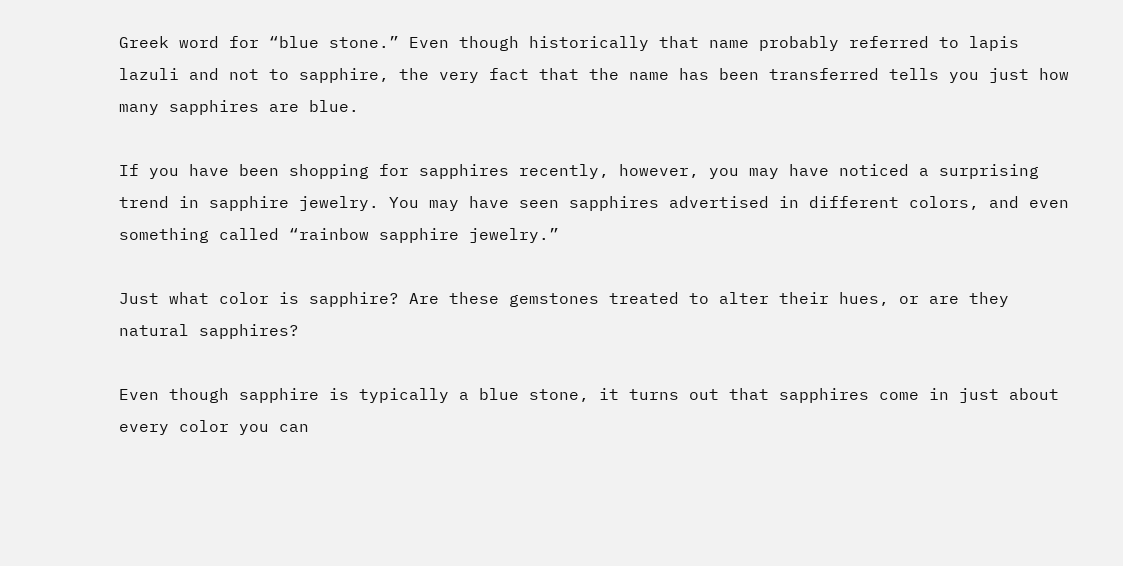Greek word for “blue stone.” Even though historically that name probably referred to lapis lazuli and not to sapphire, the very fact that the name has been transferred tells you just how many sapphires are blue.

If you have been shopping for sapphires recently, however, you may have noticed a surprising trend in sapphire jewelry. You may have seen sapphires advertised in different colors, and even something called “rainbow sapphire jewelry.”

Just what color is sapphire? Are these gemstones treated to alter their hues, or are they natural sapphires?

Even though sapphire is typically a blue stone, it turns out that sapphires come in just about every color you can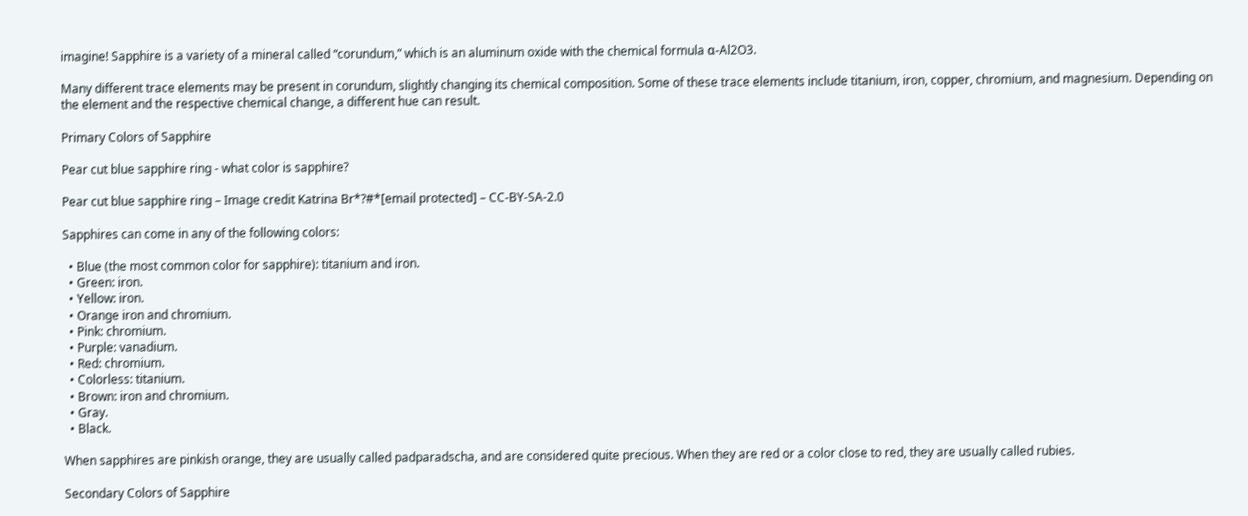imagine! Sapphire is a variety of a mineral called “corundum,” which is an aluminum oxide with the chemical formula α-Al2O3.

Many different trace elements may be present in corundum, slightly changing its chemical composition. Some of these trace elements include titanium, iron, copper, chromium, and magnesium. Depending on the element and the respective chemical change, a different hue can result.

Primary Colors of Sapphire

Pear cut blue sapphire ring - what color is sapphire?

Pear cut blue sapphire ring – Image credit Katrina Br*?#*[email protected] – CC-BY-SA-2.0

Sapphires can come in any of the following colors:

  • Blue (the most common color for sapphire): titanium and iron.
  • Green: iron.
  • Yellow: iron.
  • Orange iron and chromium.
  • Pink: chromium.
  • Purple: vanadium.
  • Red: chromium.
  • Colorless: titanium.
  • Brown: iron and chromium.
  • Gray.
  • Black.

When sapphires are pinkish orange, they are usually called padparadscha, and are considered quite precious. When they are red or a color close to red, they are usually called rubies.

Secondary Colors of Sapphire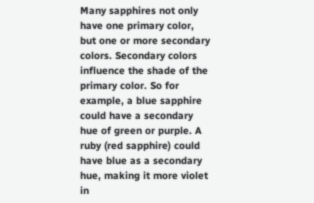Many sapphires not only have one primary color, but one or more secondary colors. Secondary colors influence the shade of the primary color. So for example, a blue sapphire could have a secondary hue of green or purple. A ruby (red sapphire) could have blue as a secondary hue, making it more violet in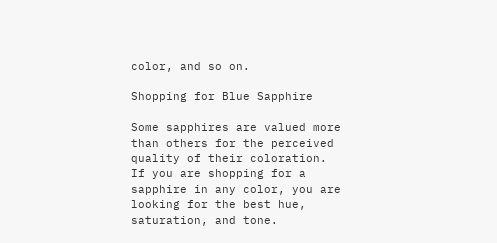color, and so on.

Shopping for Blue Sapphire

Some sapphires are valued more than others for the perceived quality of their coloration. If you are shopping for a sapphire in any color, you are looking for the best hue, saturation, and tone.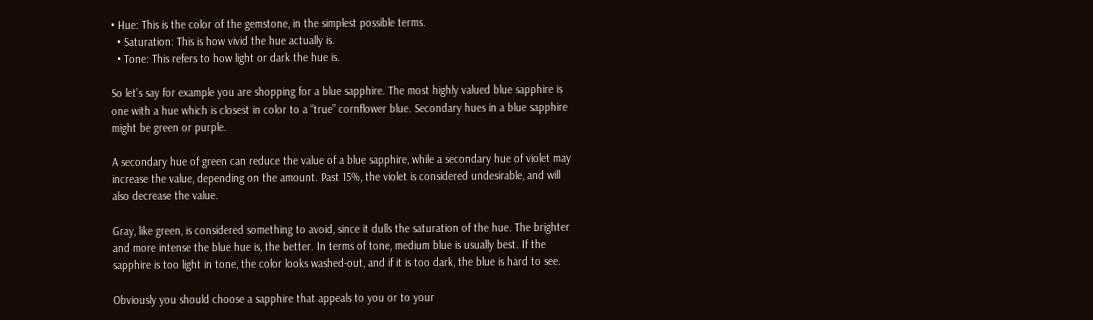• Hue: This is the color of the gemstone, in the simplest possible terms.
  • Saturation: This is how vivid the hue actually is.
  • Tone: This refers to how light or dark the hue is.

So let’s say for example you are shopping for a blue sapphire. The most highly valued blue sapphire is one with a hue which is closest in color to a “true” cornflower blue. Secondary hues in a blue sapphire might be green or purple.

A secondary hue of green can reduce the value of a blue sapphire, while a secondary hue of violet may increase the value, depending on the amount. Past 15%, the violet is considered undesirable, and will also decrease the value.

Gray, like green, is considered something to avoid, since it dulls the saturation of the hue. The brighter and more intense the blue hue is, the better. In terms of tone, medium blue is usually best. If the sapphire is too light in tone, the color looks washed-out, and if it is too dark, the blue is hard to see.

Obviously you should choose a sapphire that appeals to you or to your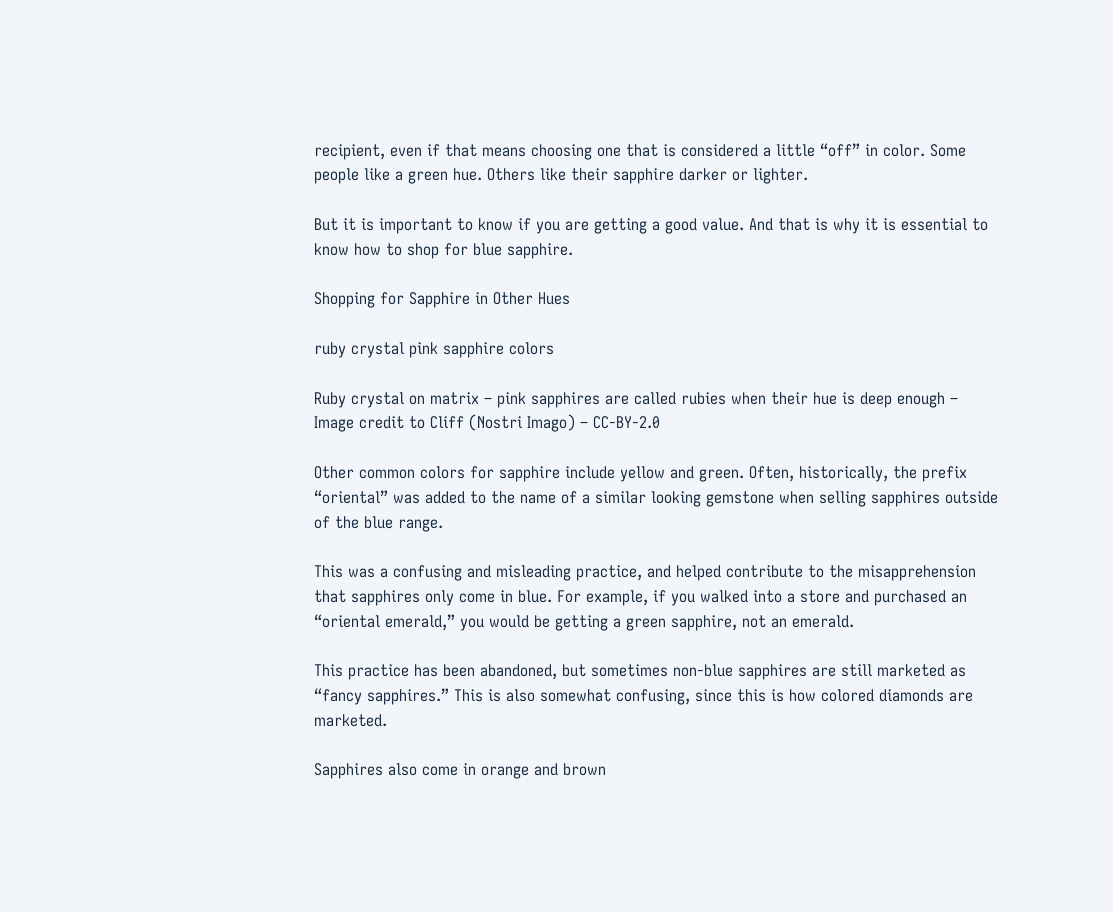recipient, even if that means choosing one that is considered a little “off” in color. Some people like a green hue. Others like their sapphire darker or lighter.

But it is important to know if you are getting a good value. And that is why it is essential to know how to shop for blue sapphire.

Shopping for Sapphire in Other Hues

ruby crystal pink sapphire colors

Ruby crystal on matrix – pink sapphires are called rubies when their hue is deep enough – Image credit to Cliff (Nostri Imago) – CC-BY-2.0

Other common colors for sapphire include yellow and green. Often, historically, the prefix “oriental” was added to the name of a similar looking gemstone when selling sapphires outside of the blue range.

This was a confusing and misleading practice, and helped contribute to the misapprehension that sapphires only come in blue. For example, if you walked into a store and purchased an “oriental emerald,” you would be getting a green sapphire, not an emerald.

This practice has been abandoned, but sometimes non-blue sapphires are still marketed as “fancy sapphires.” This is also somewhat confusing, since this is how colored diamonds are marketed.

Sapphires also come in orange and brown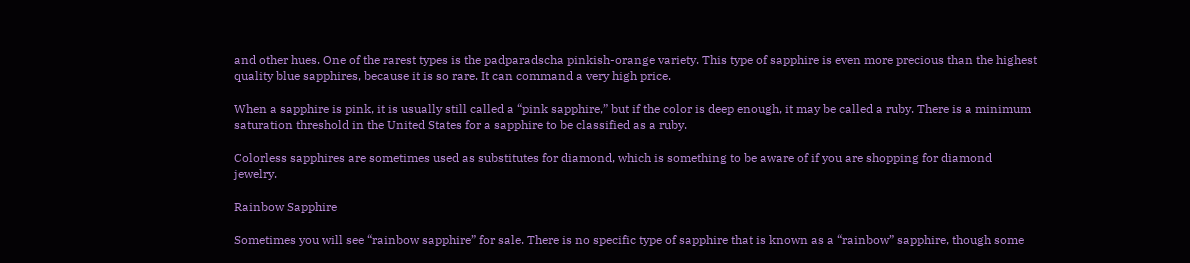and other hues. One of the rarest types is the padparadscha pinkish-orange variety. This type of sapphire is even more precious than the highest quality blue sapphires, because it is so rare. It can command a very high price.

When a sapphire is pink, it is usually still called a “pink sapphire,” but if the color is deep enough, it may be called a ruby. There is a minimum saturation threshold in the United States for a sapphire to be classified as a ruby.

Colorless sapphires are sometimes used as substitutes for diamond, which is something to be aware of if you are shopping for diamond jewelry.

Rainbow Sapphire

Sometimes you will see “rainbow sapphire” for sale. There is no specific type of sapphire that is known as a “rainbow” sapphire, though some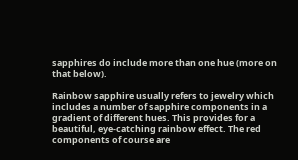sapphires do include more than one hue (more on that below).

Rainbow sapphire usually refers to jewelry which includes a number of sapphire components in a gradient of different hues. This provides for a beautiful, eye-catching rainbow effect. The red components of course are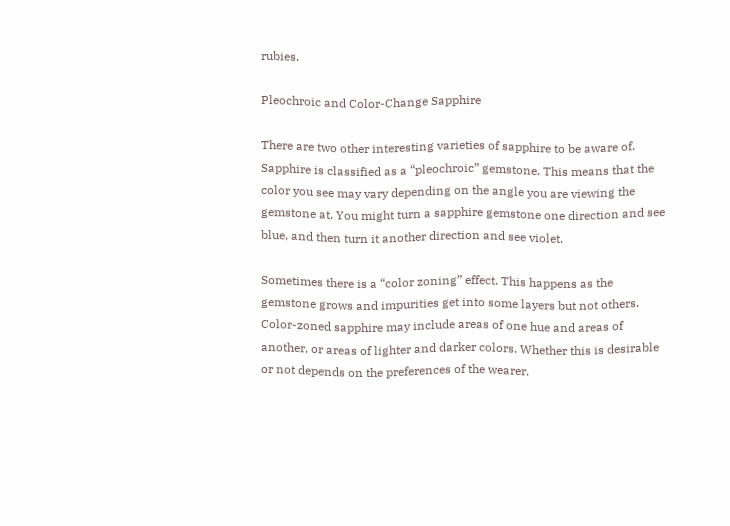rubies.

Pleochroic and Color-Change Sapphire

There are two other interesting varieties of sapphire to be aware of. Sapphire is classified as a “pleochroic” gemstone. This means that the color you see may vary depending on the angle you are viewing the gemstone at. You might turn a sapphire gemstone one direction and see blue, and then turn it another direction and see violet.

Sometimes there is a “color zoning” effect. This happens as the gemstone grows and impurities get into some layers but not others. Color-zoned sapphire may include areas of one hue and areas of another, or areas of lighter and darker colors. Whether this is desirable or not depends on the preferences of the wearer.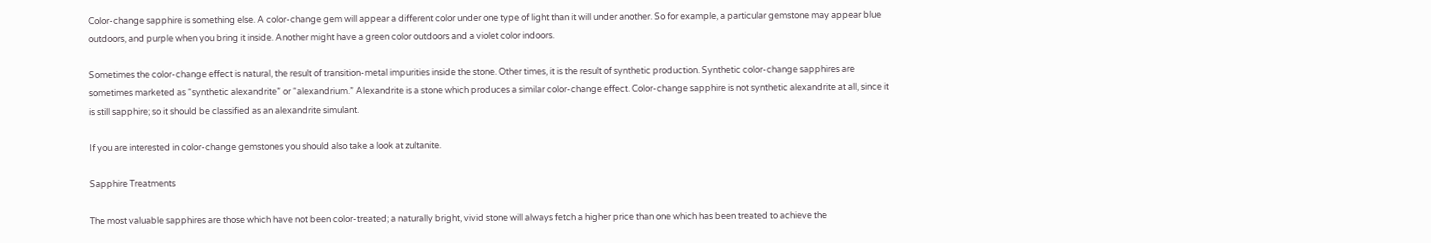Color-change sapphire is something else. A color-change gem will appear a different color under one type of light than it will under another. So for example, a particular gemstone may appear blue outdoors, and purple when you bring it inside. Another might have a green color outdoors and a violet color indoors.

Sometimes the color-change effect is natural, the result of transition-metal impurities inside the stone. Other times, it is the result of synthetic production. Synthetic color-change sapphires are sometimes marketed as “synthetic alexandrite” or “alexandrium.” Alexandrite is a stone which produces a similar color-change effect. Color-change sapphire is not synthetic alexandrite at all, since it is still sapphire; so it should be classified as an alexandrite simulant.

If you are interested in color-change gemstones you should also take a look at zultanite.

Sapphire Treatments

The most valuable sapphires are those which have not been color-treated; a naturally bright, vivid stone will always fetch a higher price than one which has been treated to achieve the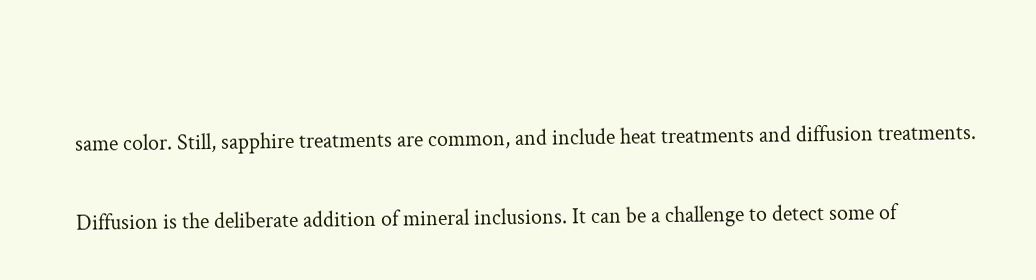same color. Still, sapphire treatments are common, and include heat treatments and diffusion treatments.

Diffusion is the deliberate addition of mineral inclusions. It can be a challenge to detect some of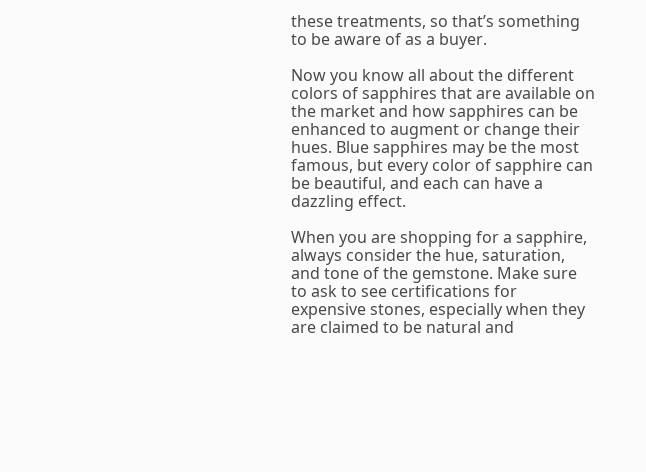these treatments, so that’s something to be aware of as a buyer.

Now you know all about the different colors of sapphires that are available on the market and how sapphires can be enhanced to augment or change their hues. Blue sapphires may be the most famous, but every color of sapphire can be beautiful, and each can have a dazzling effect.

When you are shopping for a sapphire, always consider the hue, saturation, and tone of the gemstone. Make sure to ask to see certifications for expensive stones, especially when they are claimed to be natural and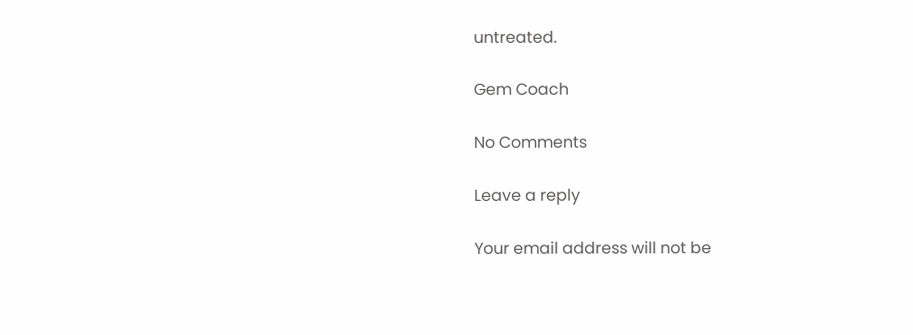untreated.

Gem Coach

No Comments

Leave a reply

Your email address will not be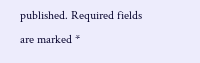published. Required fields are marked *